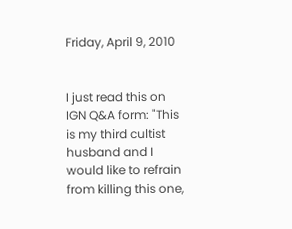Friday, April 9, 2010


I just read this on IGN Q&A form: "This is my third cultist husband and I would like to refrain from killing this one,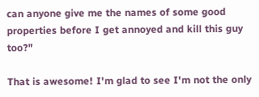can anyone give me the names of some good properties before I get annoyed and kill this guy too?"

That is awesome! I'm glad to see I'm not the only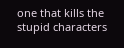one that kills the stupid characters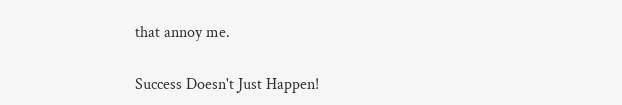that annoy me.

Success Doesn't Just Happen!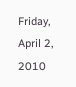Friday, April 2, 2010